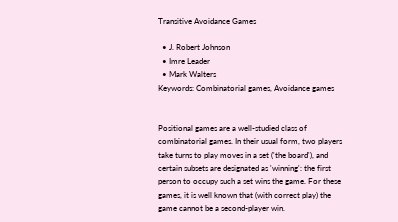Transitive Avoidance Games

  • J. Robert Johnson
  • Imre Leader
  • Mark Walters
Keywords: Combinatorial games, Avoidance games


Positional games are a well-studied class of combinatorial games. In their usual form, two players take turns to play moves in a set ('the board'), and certain subsets are designated as 'winning': the first person to occupy such a set wins the game. For these games, it is well known that (with correct play) the game cannot be a second-player win.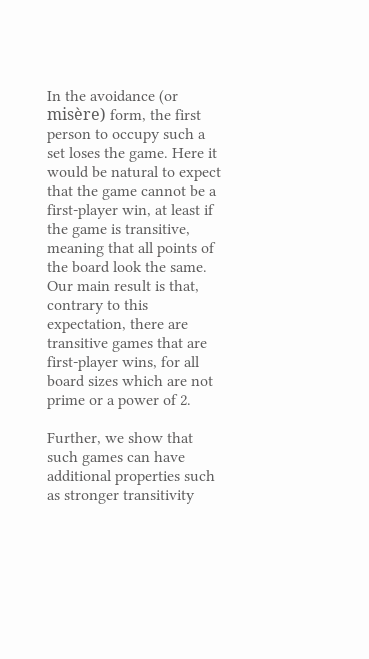In the avoidance (or misère) form, the first person to occupy such a set loses the game. Here it would be natural to expect that the game cannot be a first-player win, at least if the game is transitive, meaning that all points of the board look the same. Our main result is that, contrary to this expectation, there are transitive games that are first-player wins, for all board sizes which are not prime or a power of 2.

Further, we show that such games can have additional properties such as stronger transitivity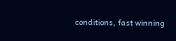conditions, fast winning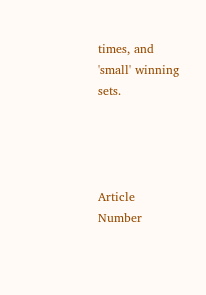times, and 'small' winning sets.




Article Number